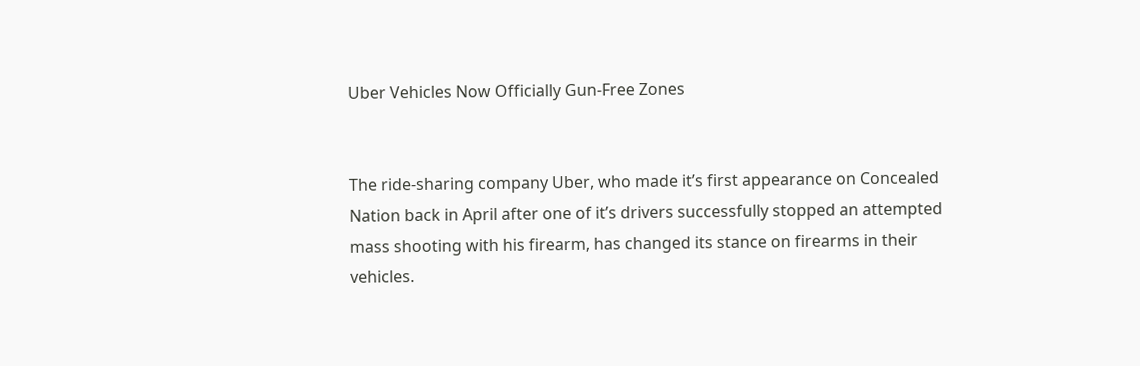Uber Vehicles Now Officially Gun-Free Zones


The ride-sharing company Uber, who made it’s first appearance on Concealed Nation back in April after one of it’s drivers successfully stopped an attempted mass shooting with his firearm, has changed its stance on firearms in their vehicles.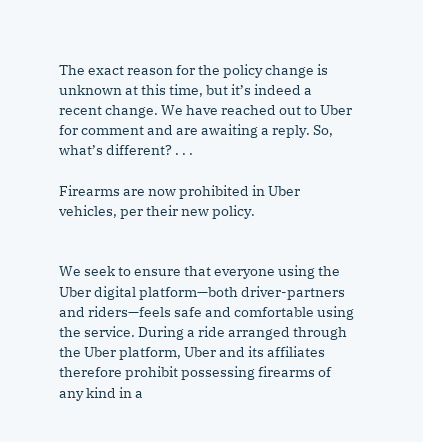The exact reason for the policy change is unknown at this time, but it’s indeed a recent change. We have reached out to Uber for comment and are awaiting a reply. So, what’s different? . . .

Firearms are now prohibited in Uber vehicles, per their new policy.


We seek to ensure that everyone using the Uber digital platform—both driver-partners and riders—feels safe and comfortable using the service. During a ride arranged through the Uber platform, Uber and its affiliates therefore prohibit possessing firearms of any kind in a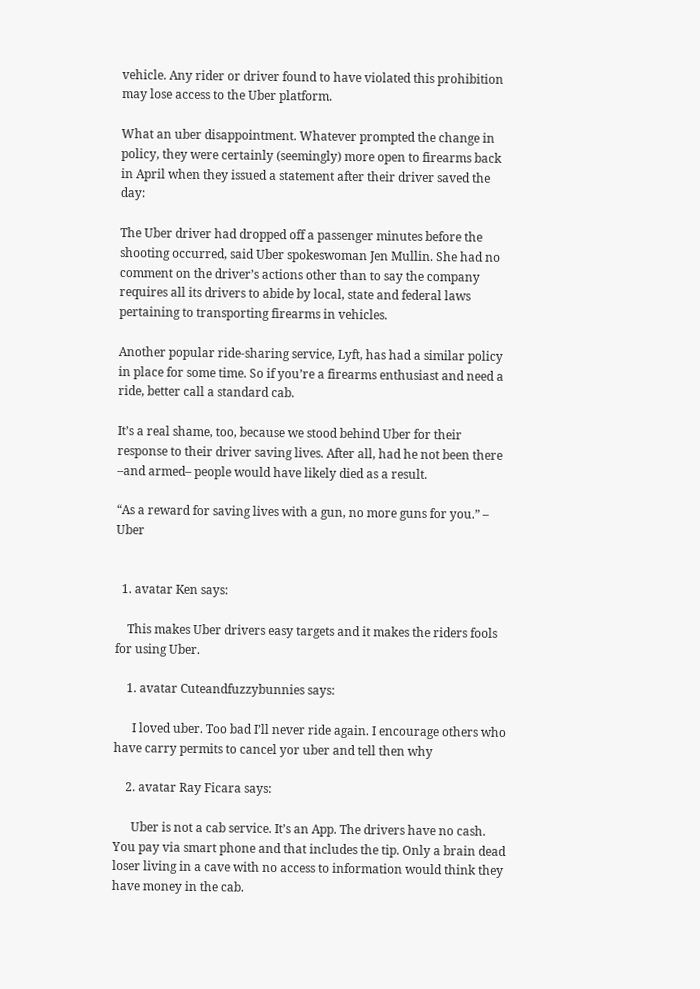vehicle. Any rider or driver found to have violated this prohibition may lose access to the Uber platform.

What an uber disappointment. Whatever prompted the change in policy, they were certainly (seemingly) more open to firearms back in April when they issued a statement after their driver saved the day:

The Uber driver had dropped off a passenger minutes before the shooting occurred, said Uber spokeswoman Jen Mullin. She had no comment on the driver’s actions other than to say the company requires all its drivers to abide by local, state and federal laws pertaining to transporting firearms in vehicles.

Another popular ride-sharing service, Lyft, has had a similar policy in place for some time. So if you’re a firearms enthusiast and need a ride, better call a standard cab.

It’s a real shame, too, because we stood behind Uber for their response to their driver saving lives. After all, had he not been there –and armed– people would have likely died as a result.

“As a reward for saving lives with a gun, no more guns for you.” – Uber


  1. avatar Ken says:

    This makes Uber drivers easy targets and it makes the riders fools for using Uber.

    1. avatar Cuteandfuzzybunnies says:

      I loved uber. Too bad I’ll never ride again. I encourage others who have carry permits to cancel yor uber and tell then why

    2. avatar Ray Ficara says:

      Uber is not a cab service. It’s an App. The drivers have no cash. You pay via smart phone and that includes the tip. Only a brain dead loser living in a cave with no access to information would think they have money in the cab.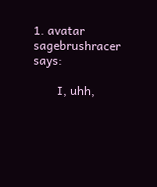1. avatar sagebrushracer says:

        I, uhh,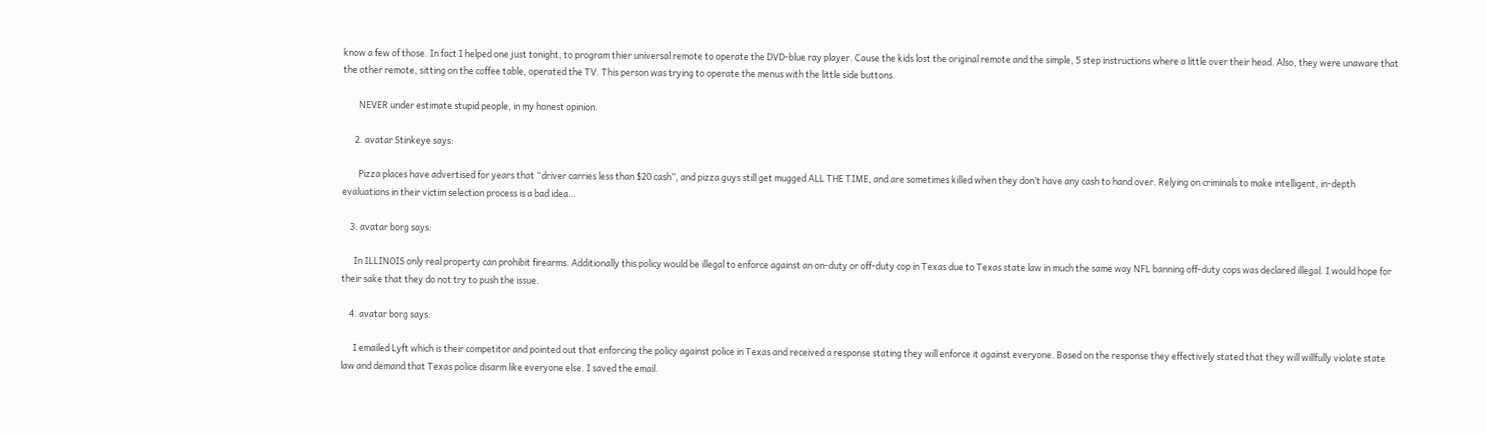know a few of those. In fact I helped one just tonight, to program thier universal remote to operate the DVD-blue ray player. Cause the kids lost the original remote and the simple, 5 step instructions where a little over their head. Also, they were unaware that the other remote, sitting on the coffee table, operated the TV. This person was trying to operate the menus with the little side buttons.

        NEVER under estimate stupid people, in my honest opinion.

      2. avatar Stinkeye says:

        Pizza places have advertised for years that “driver carries less than $20 cash”, and pizza guys still get mugged ALL THE TIME, and are sometimes killed when they don’t have any cash to hand over. Relying on criminals to make intelligent, in-depth evaluations in their victim selection process is a bad idea…

    3. avatar borg says:

      In ILLINOIS only real property can prohibit firearms. Additionally this policy would be illegal to enforce against an on-duty or off-duty cop in Texas due to Texas state law in much the same way NFL banning off-duty cops was declared illegal. I would hope for their sake that they do not try to push the issue.

    4. avatar borg says:

      I emailed Lyft which is their competitor and pointed out that enforcing the policy against police in Texas and received a response stating they will enforce it against everyone. Based on the response they effectively stated that they will willfully violate state law and demand that Texas police disarm like everyone else. I saved the email.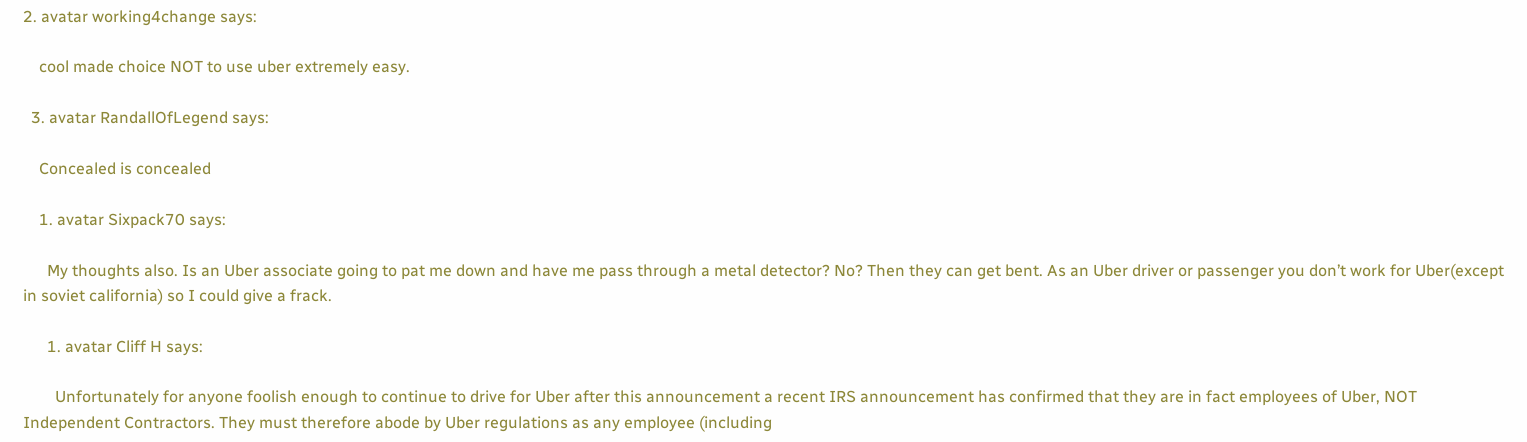2. avatar working4change says:

    cool made choice NOT to use uber extremely easy.

  3. avatar RandallOfLegend says:

    Concealed is concealed

    1. avatar Sixpack70 says:

      My thoughts also. Is an Uber associate going to pat me down and have me pass through a metal detector? No? Then they can get bent. As an Uber driver or passenger you don’t work for Uber(except in soviet california) so I could give a frack.

      1. avatar Cliff H says:

        Unfortunately for anyone foolish enough to continue to drive for Uber after this announcement a recent IRS announcement has confirmed that they are in fact employees of Uber, NOT Independent Contractors. They must therefore abode by Uber regulations as any employee (including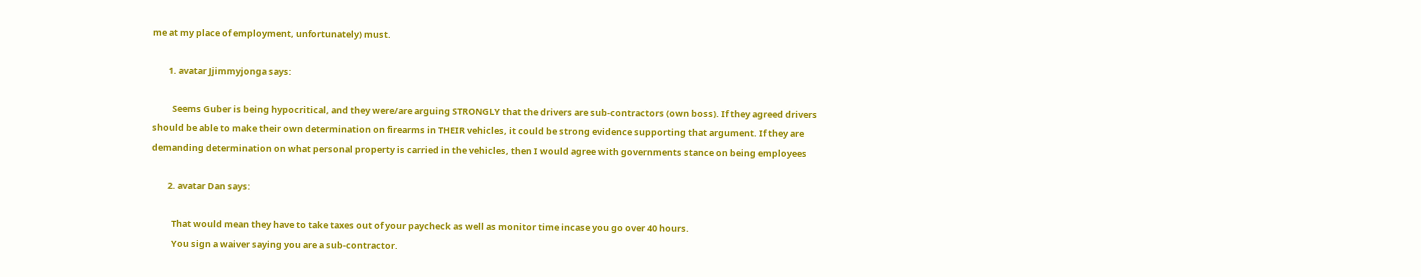me at my place of employment, unfortunately) must.

        1. avatar Jjimmyjonga says:

          Seems Guber is being hypocritical, and they were/are arguing STRONGLY that the drivers are sub-contractors (own boss). If they agreed drivers should be able to make their own determination on firearms in THEIR vehicles, it could be strong evidence supporting that argument. If they are demanding determination on what personal property is carried in the vehicles, then I would agree with governments stance on being employees

        2. avatar Dan says:

          That would mean they have to take taxes out of your paycheck as well as monitor time incase you go over 40 hours.
          You sign a waiver saying you are a sub-contractor.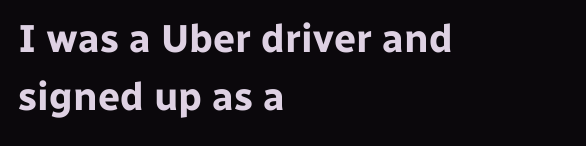I was a Uber driver and signed up as a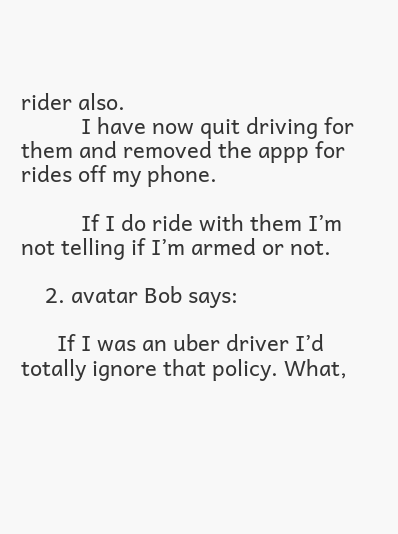rider also.
          I have now quit driving for them and removed the appp for rides off my phone.

          If I do ride with them I’m not telling if I’m armed or not.

    2. avatar Bob says:

      If I was an uber driver I’d totally ignore that policy. What,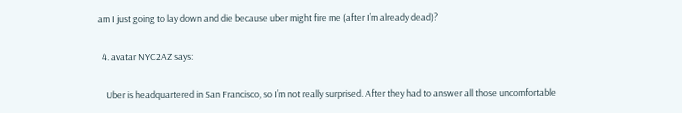am I just going to lay down and die because uber might fire me (after I’m already dead)?

  4. avatar NYC2AZ says:

    Uber is headquartered in San Francisco, so I’m not really surprised. After they had to answer all those uncomfortable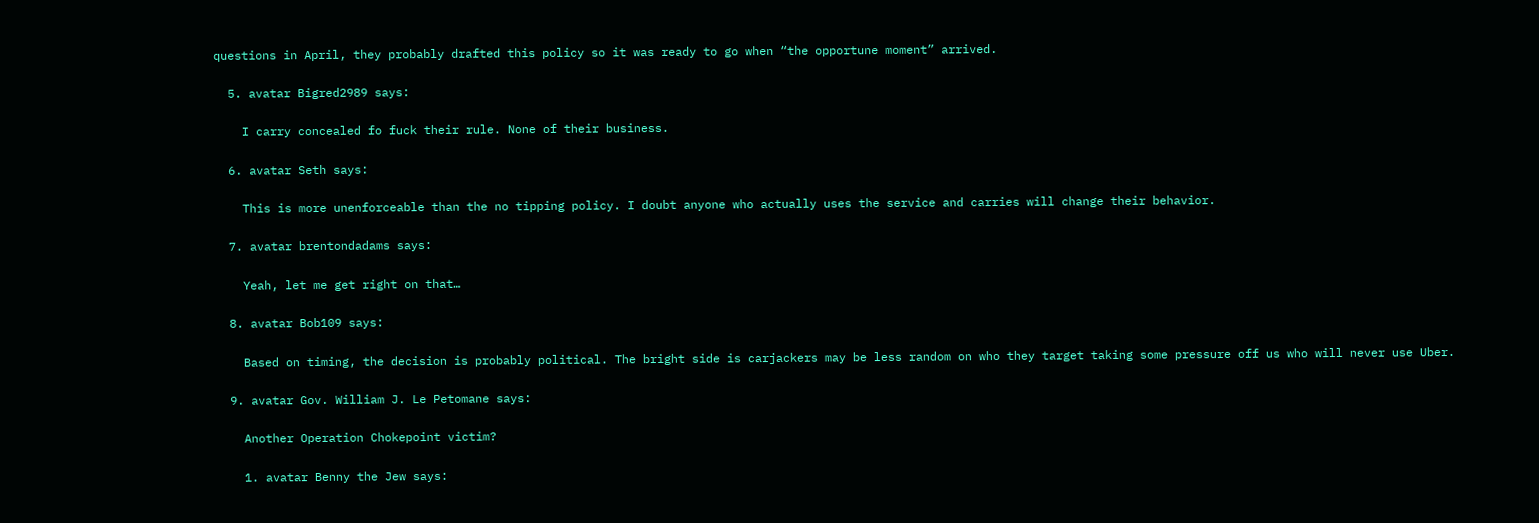questions in April, they probably drafted this policy so it was ready to go when “the opportune moment” arrived.

  5. avatar Bigred2989 says:

    I carry concealed fo fuck their rule. None of their business.

  6. avatar Seth says:

    This is more unenforceable than the no tipping policy. I doubt anyone who actually uses the service and carries will change their behavior.

  7. avatar brentondadams says:

    Yeah, let me get right on that…

  8. avatar Bob109 says:

    Based on timing, the decision is probably political. The bright side is carjackers may be less random on who they target taking some pressure off us who will never use Uber.

  9. avatar Gov. William J. Le Petomane says:

    Another Operation Chokepoint victim?

    1. avatar Benny the Jew says: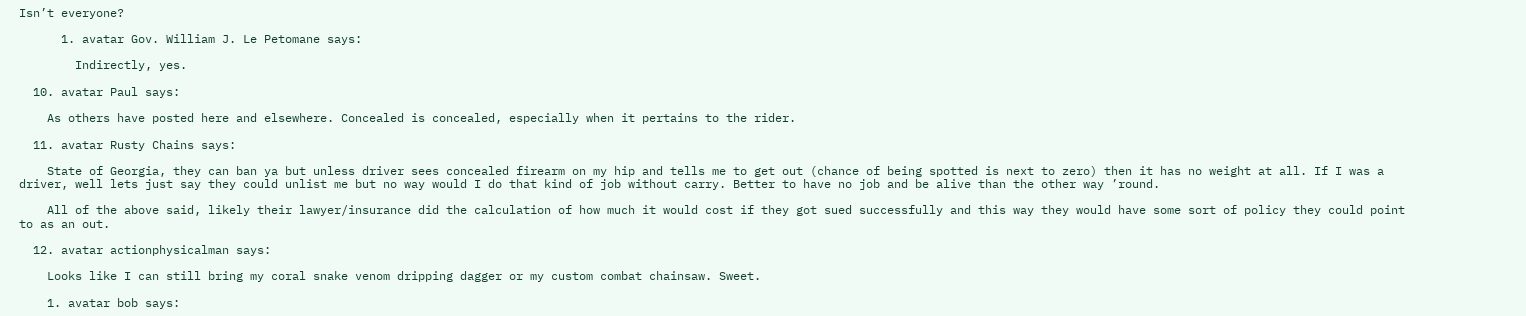Isn’t everyone?

      1. avatar Gov. William J. Le Petomane says:

        Indirectly, yes.

  10. avatar Paul says:

    As others have posted here and elsewhere. Concealed is concealed, especially when it pertains to the rider.

  11. avatar Rusty Chains says:

    State of Georgia, they can ban ya but unless driver sees concealed firearm on my hip and tells me to get out (chance of being spotted is next to zero) then it has no weight at all. If I was a driver, well lets just say they could unlist me but no way would I do that kind of job without carry. Better to have no job and be alive than the other way ’round.

    All of the above said, likely their lawyer/insurance did the calculation of how much it would cost if they got sued successfully and this way they would have some sort of policy they could point to as an out.

  12. avatar actionphysicalman says:

    Looks like I can still bring my coral snake venom dripping dagger or my custom combat chainsaw. Sweet.

    1. avatar bob says: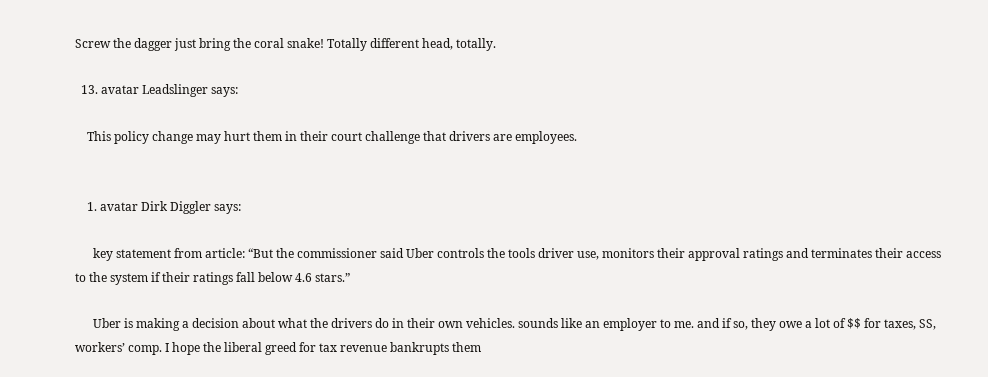Screw the dagger just bring the coral snake! Totally different head, totally.

  13. avatar Leadslinger says:

    This policy change may hurt them in their court challenge that drivers are employees.


    1. avatar Dirk Diggler says:

      key statement from article: “But the commissioner said Uber controls the tools driver use, monitors their approval ratings and terminates their access to the system if their ratings fall below 4.6 stars.”

      Uber is making a decision about what the drivers do in their own vehicles. sounds like an employer to me. and if so, they owe a lot of $$ for taxes, SS, workers’ comp. I hope the liberal greed for tax revenue bankrupts them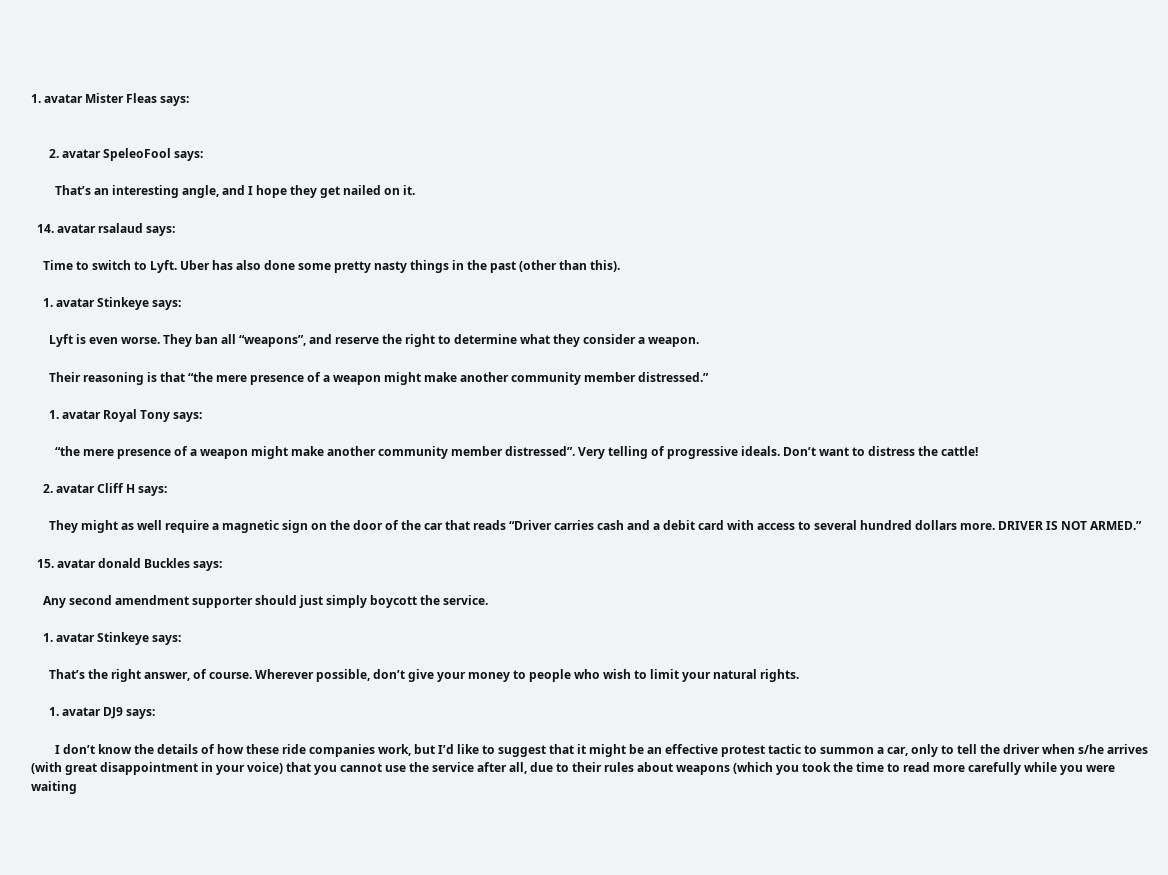1. avatar Mister Fleas says:


      2. avatar SpeleoFool says:

        That’s an interesting angle, and I hope they get nailed on it.

  14. avatar rsalaud says:

    Time to switch to Lyft. Uber has also done some pretty nasty things in the past (other than this).

    1. avatar Stinkeye says:

      Lyft is even worse. They ban all “weapons”, and reserve the right to determine what they consider a weapon.

      Their reasoning is that “the mere presence of a weapon might make another community member distressed.”

      1. avatar Royal Tony says:

        “the mere presence of a weapon might make another community member distressed”. Very telling of progressive ideals. Don’t want to distress the cattle!

    2. avatar Cliff H says:

      They might as well require a magnetic sign on the door of the car that reads “Driver carries cash and a debit card with access to several hundred dollars more. DRIVER IS NOT ARMED.”

  15. avatar donald Buckles says:

    Any second amendment supporter should just simply boycott the service.

    1. avatar Stinkeye says:

      That’s the right answer, of course. Wherever possible, don’t give your money to people who wish to limit your natural rights.

      1. avatar DJ9 says:

        I don’t know the details of how these ride companies work, but I’d like to suggest that it might be an effective protest tactic to summon a car, only to tell the driver when s/he arrives (with great disappointment in your voice) that you cannot use the service after all, due to their rules about weapons (which you took the time to read more carefully while you were waiting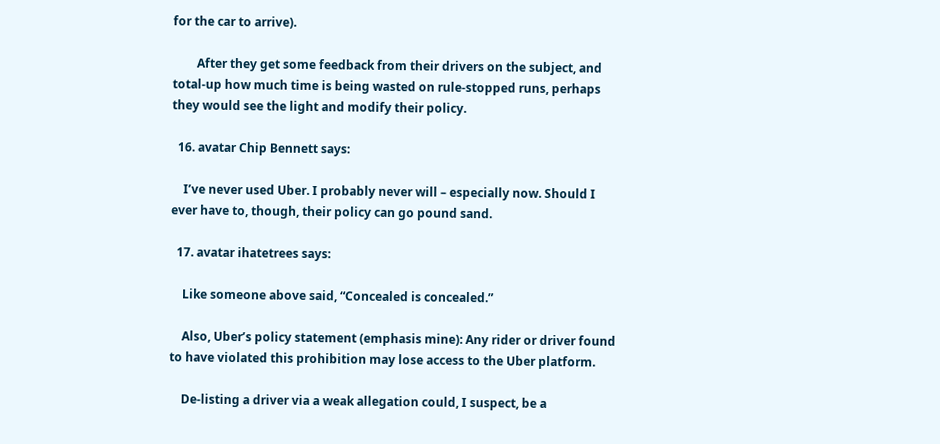for the car to arrive).

        After they get some feedback from their drivers on the subject, and total-up how much time is being wasted on rule-stopped runs, perhaps they would see the light and modify their policy.

  16. avatar Chip Bennett says:

    I’ve never used Uber. I probably never will – especially now. Should I ever have to, though, their policy can go pound sand.

  17. avatar ihatetrees says:

    Like someone above said, “Concealed is concealed.”

    Also, Uber’s policy statement (emphasis mine): Any rider or driver found to have violated this prohibition may lose access to the Uber platform.

    De-listing a driver via a weak allegation could, I suspect, be a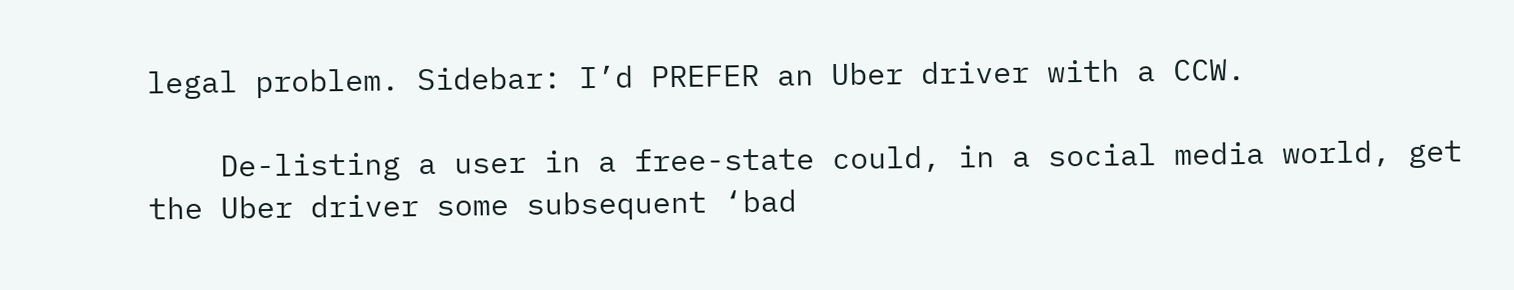legal problem. Sidebar: I’d PREFER an Uber driver with a CCW.

    De-listing a user in a free-state could, in a social media world, get the Uber driver some subsequent ‘bad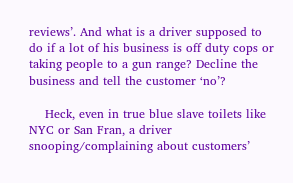reviews’. And what is a driver supposed to do if a lot of his business is off duty cops or taking people to a gun range? Decline the business and tell the customer ‘no’?

    Heck, even in true blue slave toilets like NYC or San Fran, a driver snooping/complaining about customers’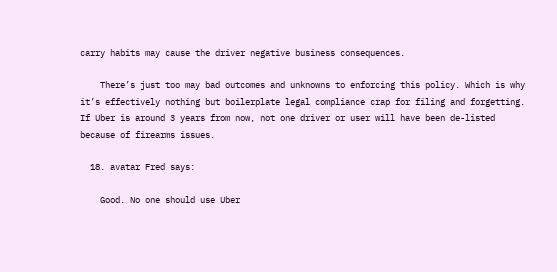carry habits may cause the driver negative business consequences.

    There’s just too may bad outcomes and unknowns to enforcing this policy. Which is why it’s effectively nothing but boilerplate legal compliance crap for filing and forgetting. If Uber is around 3 years from now, not one driver or user will have been de-listed because of firearms issues.

  18. avatar Fred says:

    Good. No one should use Uber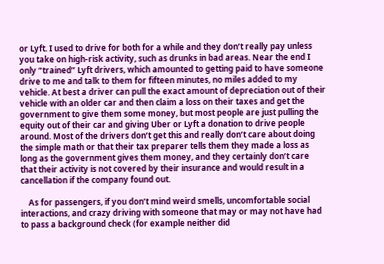or Lyft. I used to drive for both for a while and they don’t really pay unless you take on high-risk activity, such as drunks in bad areas. Near the end I only “trained” Lyft drivers, which amounted to getting paid to have someone drive to me and talk to them for fifteen minutes, no miles added to my vehicle. At best a driver can pull the exact amount of depreciation out of their vehicle with an older car and then claim a loss on their taxes and get the government to give them some money, but most people are just pulling the equity out of their car and giving Uber or Lyft a donation to drive people around. Most of the drivers don’t get this and really don’t care about doing the simple math or that their tax preparer tells them they made a loss as long as the government gives them money, and they certainly don’t care that their activity is not covered by their insurance and would result in a cancellation if the company found out.

    As for passengers, if you don’t mind weird smells, uncomfortable social interactions, and crazy driving with someone that may or may not have had to pass a background check (for example neither did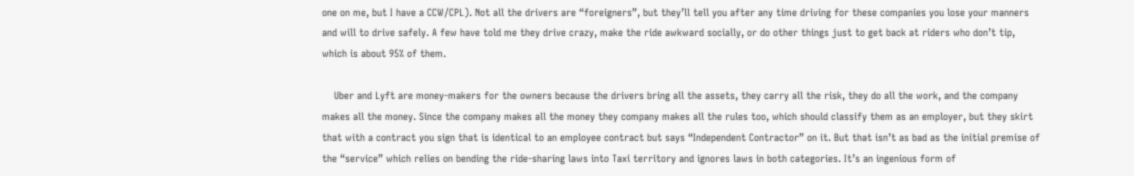one on me, but I have a CCW/CPL). Not all the drivers are “foreigners”, but they’ll tell you after any time driving for these companies you lose your manners and will to drive safely. A few have told me they drive crazy, make the ride awkward socially, or do other things just to get back at riders who don’t tip, which is about 95% of them.

    Uber and Lyft are money-makers for the owners because the drivers bring all the assets, they carry all the risk, they do all the work, and the company makes all the money. Since the company makes all the money they company makes all the rules too, which should classify them as an employer, but they skirt that with a contract you sign that is identical to an employee contract but says “Independent Contractor” on it. But that isn’t as bad as the initial premise of the “service” which relies on bending the ride-sharing laws into Taxi territory and ignores laws in both categories. It’s an ingenious form of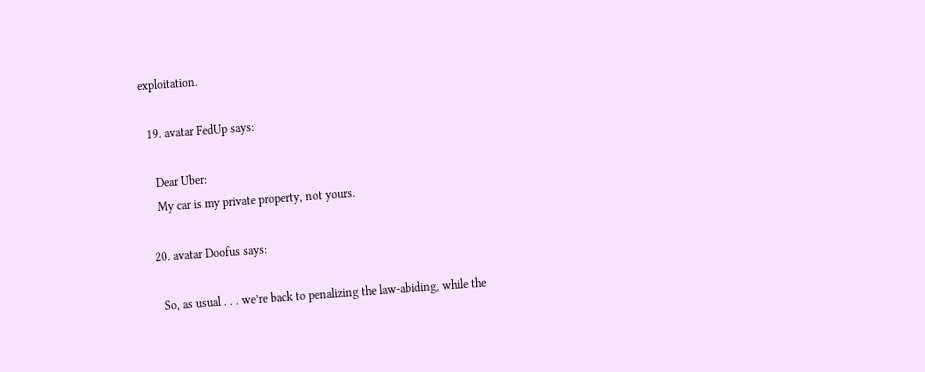exploitation.

  19. avatar FedUp says:

    Dear Uber:
    My car is my private property, not yours.

  20. avatar Doofus says:

    So, as usual . . . we’re back to penalizing the law-abiding, while the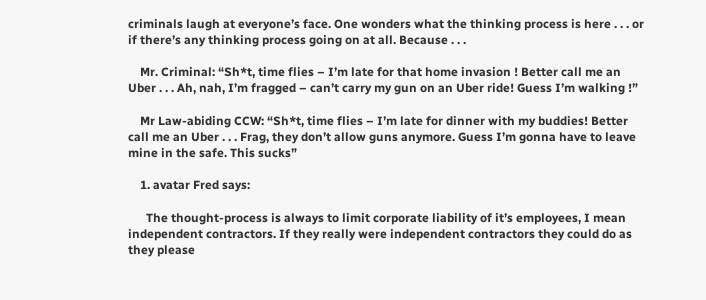criminals laugh at everyone’s face. One wonders what the thinking process is here . . . or if there’s any thinking process going on at all. Because . . .

    Mr. Criminal: “Sh*t, time flies – I’m late for that home invasion ! Better call me an Uber . . . Ah, nah, I’m fragged – can’t carry my gun on an Uber ride! Guess I’m walking !”

    Mr Law-abiding CCW: “Sh*t, time flies – I’m late for dinner with my buddies! Better call me an Uber . . . Frag, they don’t allow guns anymore. Guess I’m gonna have to leave mine in the safe. This sucks”

    1. avatar Fred says:

      The thought-process is always to limit corporate liability of it’s employees, I mean independent contractors. If they really were independent contractors they could do as they please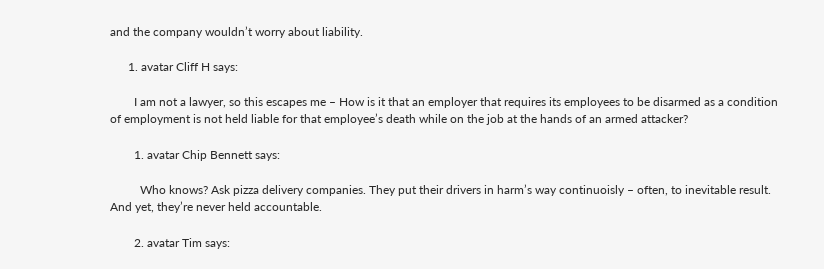and the company wouldn’t worry about liability.

      1. avatar Cliff H says:

        I am not a lawyer, so this escapes me – How is it that an employer that requires its employees to be disarmed as a condition of employment is not held liable for that employee’s death while on the job at the hands of an armed attacker?

        1. avatar Chip Bennett says:

          Who knows? Ask pizza delivery companies. They put their drivers in harm’s way continuoisly – often, to inevitable result. And yet, they’re never held accountable.

        2. avatar Tim says: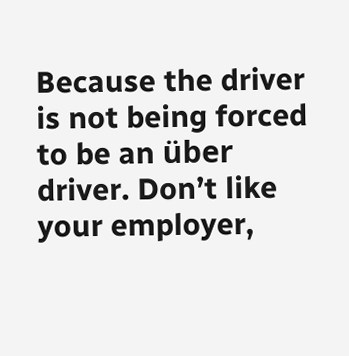Because the driver is not being forced to be an über driver. Don’t like your employer,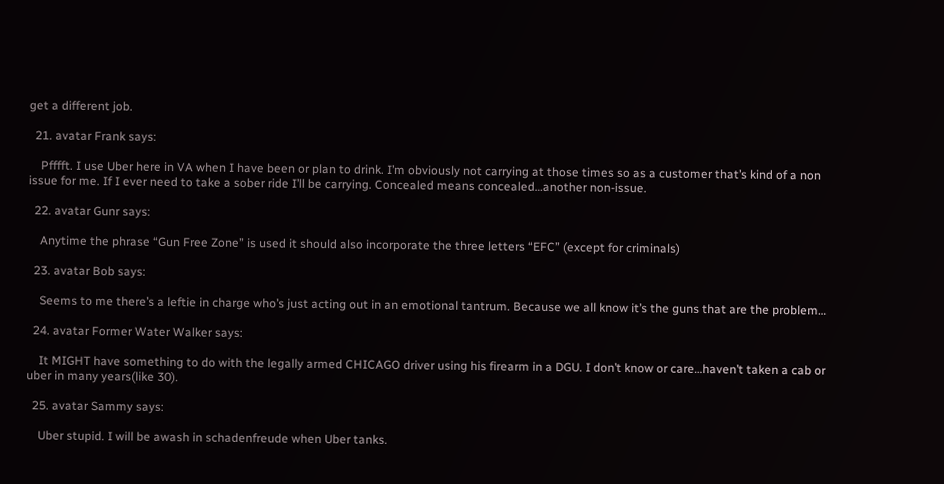get a different job.

  21. avatar Frank says:

    Pfffft. I use Uber here in VA when I have been or plan to drink. I’m obviously not carrying at those times so as a customer that’s kind of a non issue for me. If I ever need to take a sober ride I’ll be carrying. Concealed means concealed…another non-issue.

  22. avatar Gunr says:

    Anytime the phrase “Gun Free Zone” is used it should also incorporate the three letters “EFC” (except for criminals)

  23. avatar Bob says:

    Seems to me there’s a leftie in charge who’s just acting out in an emotional tantrum. Because we all know it’s the guns that are the problem…

  24. avatar Former Water Walker says:

    It MIGHT have something to do with the legally armed CHICAGO driver using his firearm in a DGU. I don’t know or care…haven’t taken a cab or uber in many years(like 30).

  25. avatar Sammy says:

    Uber stupid. I will be awash in schadenfreude when Uber tanks.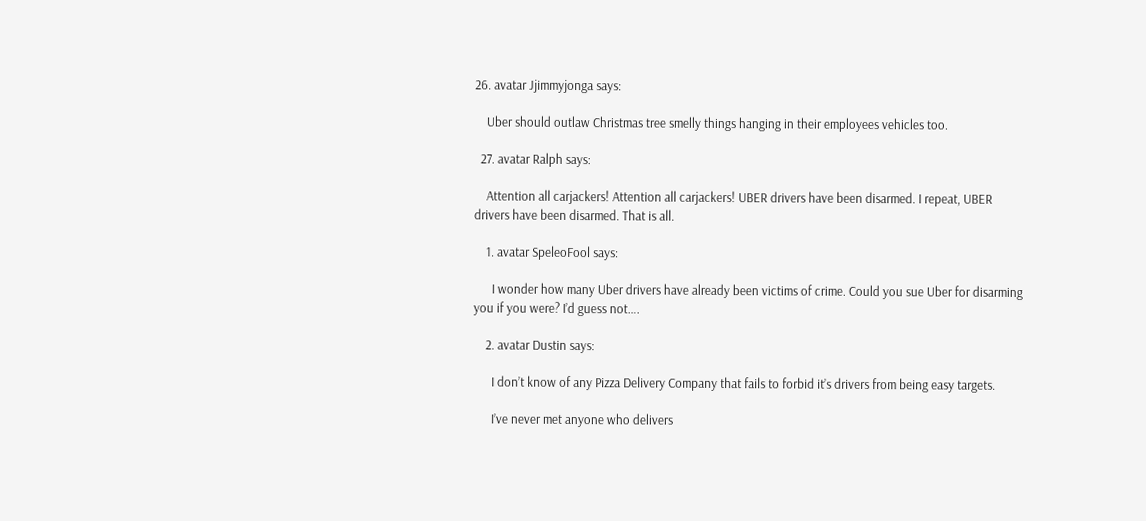26. avatar Jjimmyjonga says:

    Uber should outlaw Christmas tree smelly things hanging in their employees vehicles too.

  27. avatar Ralph says:

    Attention all carjackers! Attention all carjackers! UBER drivers have been disarmed. I repeat, UBER drivers have been disarmed. That is all.

    1. avatar SpeleoFool says:

      I wonder how many Uber drivers have already been victims of crime. Could you sue Uber for disarming you if you were? I’d guess not….

    2. avatar Dustin says:

      I don’t know of any Pizza Delivery Company that fails to forbid it’s drivers from being easy targets.

      I’ve never met anyone who delivers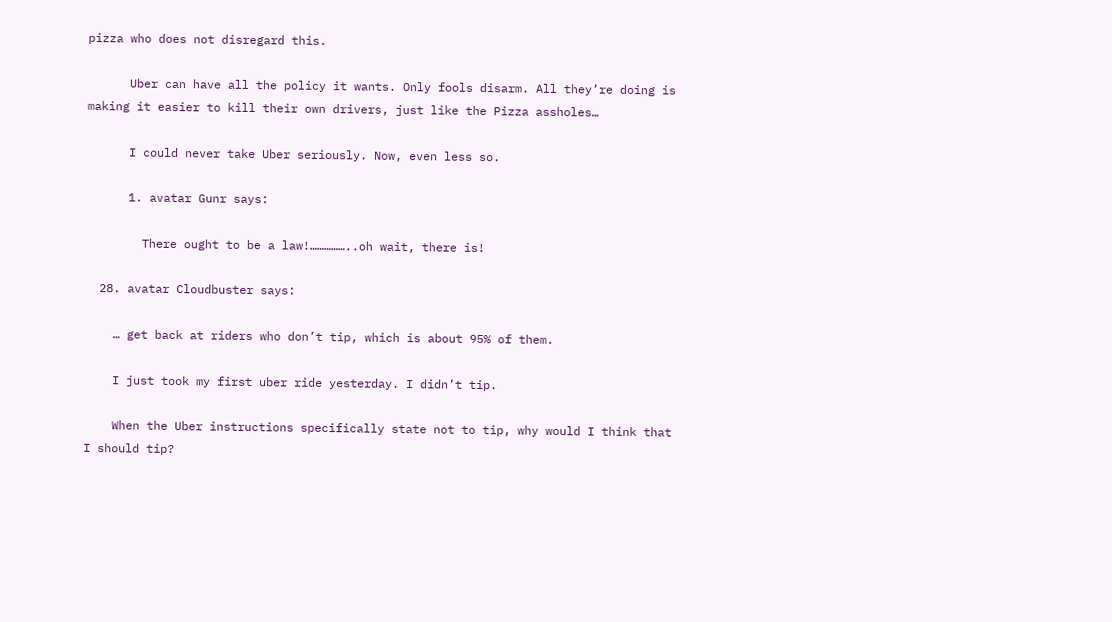pizza who does not disregard this.

      Uber can have all the policy it wants. Only fools disarm. All they’re doing is making it easier to kill their own drivers, just like the Pizza assholes…

      I could never take Uber seriously. Now, even less so.

      1. avatar Gunr says:

        There ought to be a law!……………..oh wait, there is!

  28. avatar Cloudbuster says:

    … get back at riders who don’t tip, which is about 95% of them.

    I just took my first uber ride yesterday. I didn’t tip.

    When the Uber instructions specifically state not to tip, why would I think that I should tip?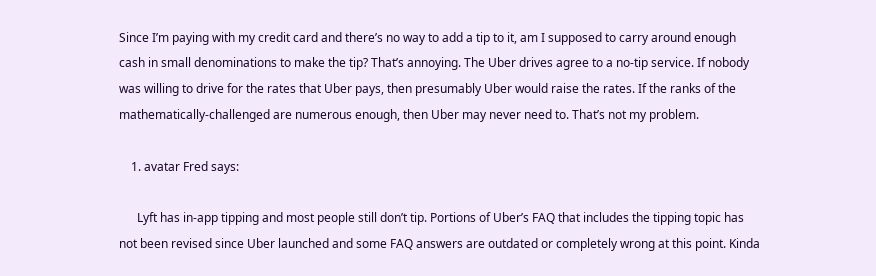Since I’m paying with my credit card and there’s no way to add a tip to it, am I supposed to carry around enough cash in small denominations to make the tip? That’s annoying. The Uber drives agree to a no-tip service. If nobody was willing to drive for the rates that Uber pays, then presumably Uber would raise the rates. If the ranks of the mathematically-challenged are numerous enough, then Uber may never need to. That’s not my problem.

    1. avatar Fred says:

      Lyft has in-app tipping and most people still don’t tip. Portions of Uber’s FAQ that includes the tipping topic has not been revised since Uber launched and some FAQ answers are outdated or completely wrong at this point. Kinda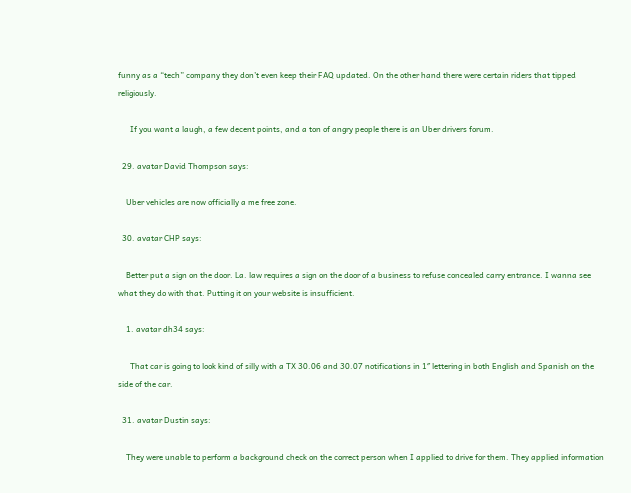funny as a “tech” company they don’t even keep their FAQ updated. On the other hand there were certain riders that tipped religiously.

      If you want a laugh, a few decent points, and a ton of angry people there is an Uber drivers forum.

  29. avatar David Thompson says:

    Uber vehicles are now officially a me free zone.

  30. avatar CHP says:

    Better put a sign on the door. La. law requires a sign on the door of a business to refuse concealed carry entrance. I wanna see what they do with that. Putting it on your website is insufficient.

    1. avatar dh34 says:

      That car is going to look kind of silly with a TX 30.06 and 30.07 notifications in 1″ lettering in both English and Spanish on the side of the car.

  31. avatar Dustin says:

    They were unable to perform a background check on the correct person when I applied to drive for them. They applied information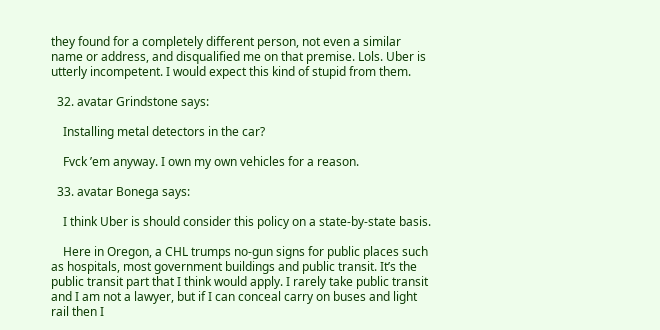they found for a completely different person, not even a similar name or address, and disqualified me on that premise. Lols. Uber is utterly incompetent. I would expect this kind of stupid from them.

  32. avatar Grindstone says:

    Installing metal detectors in the car?

    Fvck ’em anyway. I own my own vehicles for a reason.

  33. avatar Bonega says:

    I think Uber is should consider this policy on a state-by-state basis.

    Here in Oregon, a CHL trumps no-gun signs for public places such as hospitals, most government buildings and public transit. It’s the public transit part that I think would apply. I rarely take public transit and I am not a lawyer, but if I can conceal carry on buses and light rail then I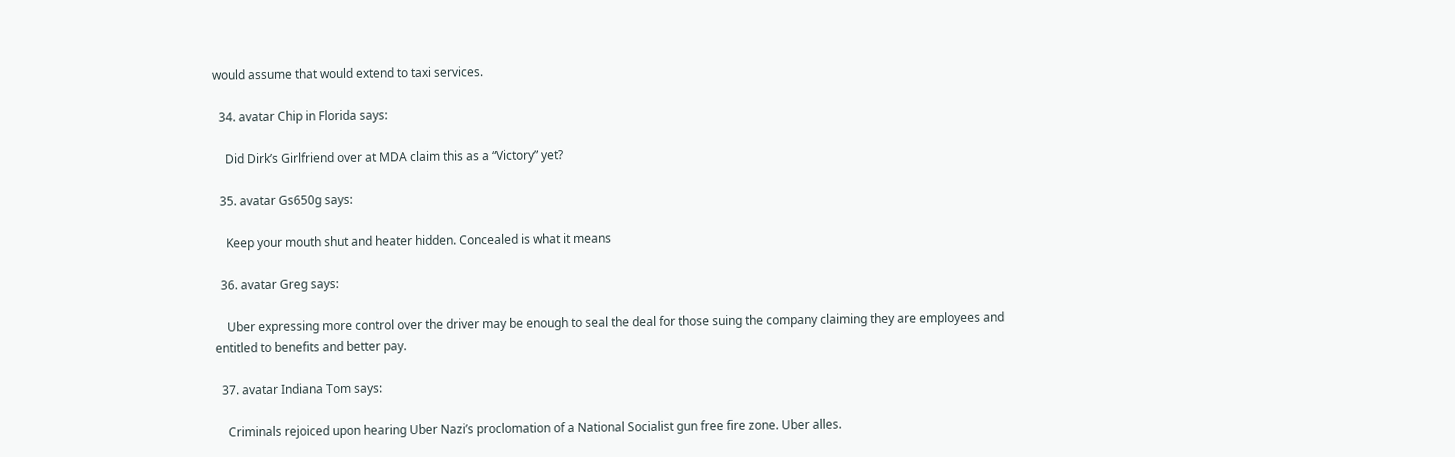would assume that would extend to taxi services.

  34. avatar Chip in Florida says:

    Did Dirk’s Girlfriend over at MDA claim this as a “Victory” yet?

  35. avatar Gs650g says:

    Keep your mouth shut and heater hidden. Concealed is what it means

  36. avatar Greg says:

    Uber expressing more control over the driver may be enough to seal the deal for those suing the company claiming they are employees and entitled to benefits and better pay.

  37. avatar Indiana Tom says:

    Criminals rejoiced upon hearing Uber Nazi’s proclomation of a National Socialist gun free fire zone. Uber alles.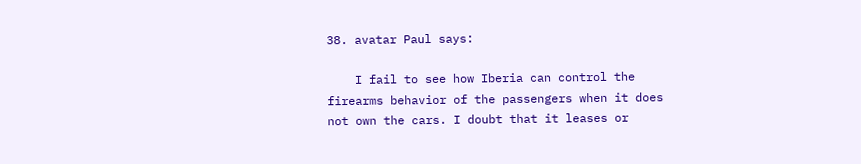38. avatar Paul says:

    I fail to see how Iberia can control the firearms behavior of the passengers when it does not own the cars. I doubt that it leases or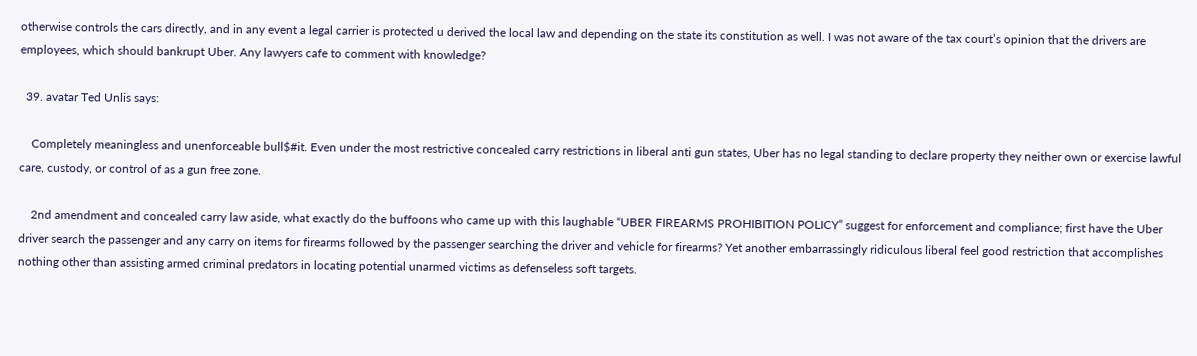otherwise controls the cars directly, and in any event a legal carrier is protected u derived the local law and depending on the state its constitution as well. I was not aware of the tax court’s opinion that the drivers are employees, which should bankrupt Uber. Any lawyers cafe to comment with knowledge?

  39. avatar Ted Unlis says:

    Completely meaningless and unenforceable bull$#it. Even under the most restrictive concealed carry restrictions in liberal anti gun states, Uber has no legal standing to declare property they neither own or exercise lawful care, custody, or control of as a gun free zone.

    2nd amendment and concealed carry law aside, what exactly do the buffoons who came up with this laughable “UBER FIREARMS PROHIBITION POLICY” suggest for enforcement and compliance; first have the Uber driver search the passenger and any carry on items for firearms followed by the passenger searching the driver and vehicle for firearms? Yet another embarrassingly ridiculous liberal feel good restriction that accomplishes nothing other than assisting armed criminal predators in locating potential unarmed victims as defenseless soft targets.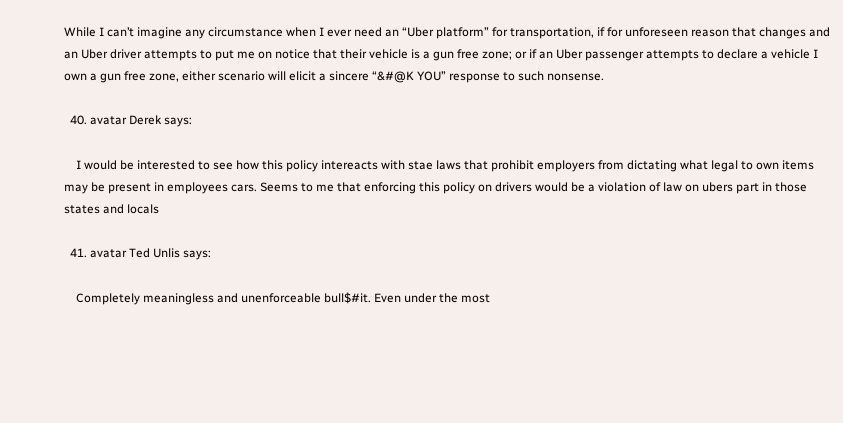While I can’t imagine any circumstance when I ever need an “Uber platform” for transportation, if for unforeseen reason that changes and an Uber driver attempts to put me on notice that their vehicle is a gun free zone; or if an Uber passenger attempts to declare a vehicle I own a gun free zone, either scenario will elicit a sincere “&#@K YOU” response to such nonsense.

  40. avatar Derek says:

    I would be interested to see how this policy intereacts with stae laws that prohibit employers from dictating what legal to own items may be present in employees cars. Seems to me that enforcing this policy on drivers would be a violation of law on ubers part in those states and locals

  41. avatar Ted Unlis says:

    Completely meaningless and unenforceable bull$#it. Even under the most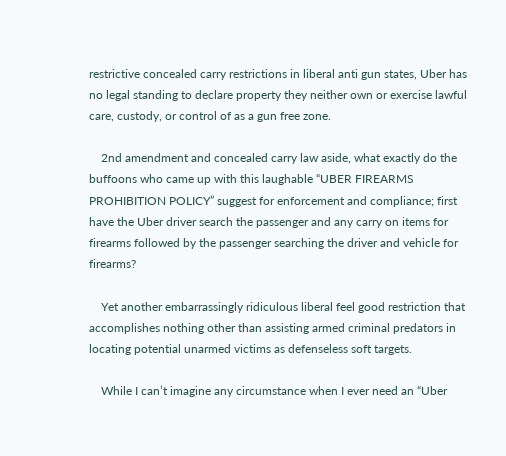restrictive concealed carry restrictions in liberal anti gun states, Uber has no legal standing to declare property they neither own or exercise lawful care, custody, or control of as a gun free zone.

    2nd amendment and concealed carry law aside, what exactly do the buffoons who came up with this laughable “UBER FIREARMS PROHIBITION POLICY” suggest for enforcement and compliance; first have the Uber driver search the passenger and any carry on items for firearms followed by the passenger searching the driver and vehicle for firearms?

    Yet another embarrassingly ridiculous liberal feel good restriction that accomplishes nothing other than assisting armed criminal predators in locating potential unarmed victims as defenseless soft targets.

    While I can’t imagine any circumstance when I ever need an “Uber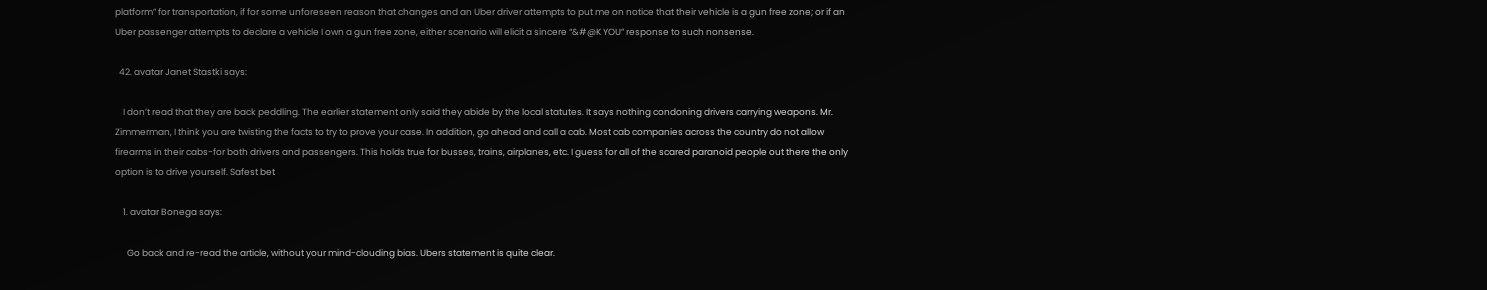platform” for transportation, if for some unforeseen reason that changes and an Uber driver attempts to put me on notice that their vehicle is a gun free zone; or if an Uber passenger attempts to declare a vehicle I own a gun free zone, either scenario will elicit a sincere “&#@K YOU” response to such nonsense.

  42. avatar Janet Stastki says:

    I don’t read that they are back peddling. The earlier statement only said they abide by the local statutes. It says nothing condoning drivers carrying weapons. Mr. Zimmerman, I think you are twisting the facts to try to prove your case. In addition, go ahead and call a cab. Most cab companies across the country do not allow firearms in their cabs-for both drivers and passengers. This holds true for busses, trains, airplanes, etc. I guess for all of the scared paranoid people out there the only option is to drive yourself. Safest bet

    1. avatar Bonega says:

      Go back and re-read the article, without your mind-clouding bias. Ubers statement is quite clear.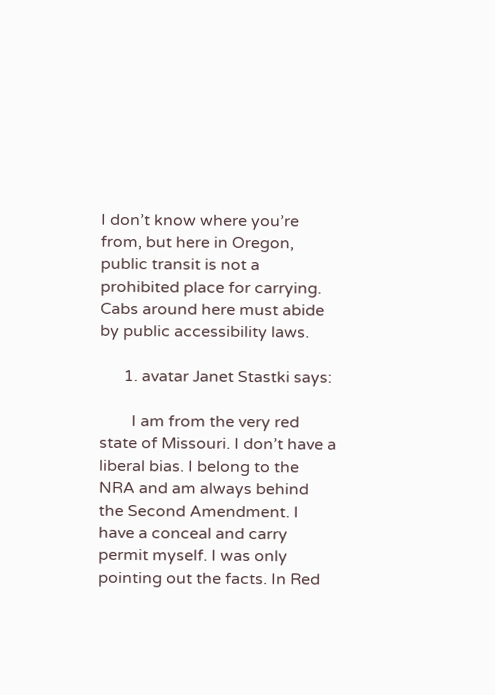I don’t know where you’re from, but here in Oregon, public transit is not a prohibited place for carrying. Cabs around here must abide by public accessibility laws.

      1. avatar Janet Stastki says:

        I am from the very red state of Missouri. I don’t have a liberal bias. I belong to the NRA and am always behind the Second Amendment. I have a conceal and carry permit myself. I was only pointing out the facts. In Red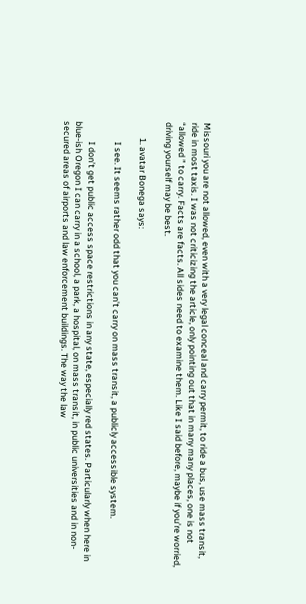Missouri you are not allowed, even with a very legal conceal and carry permit, to ride a bus, use mass transit, ride in most taxis. I was not criticizing the article, only pointing out that in many many places, one is not “allowed ” to carry. Facts are facts. All sides need to examine them. Like I said before, maybe if you’re worried, driving yourself may be best.

        1. avatar Bonega says:

          I see. It seems rather odd that you can’t carry on mass transit, a publicly accessible system.

          I don’t get public access space restrictions in any state, especially red states. Particularly when here in blue-ish Oregon I can carry in a school, a park, a hospital, on mass transit, in public universities and in non-secured areas of airports and law enforcement buildings. The way the law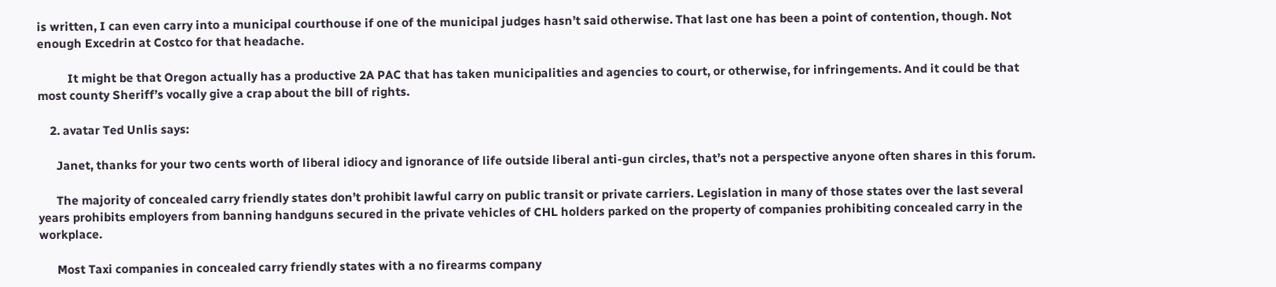is written, I can even carry into a municipal courthouse if one of the municipal judges hasn’t said otherwise. That last one has been a point of contention, though. Not enough Excedrin at Costco for that headache.

          It might be that Oregon actually has a productive 2A PAC that has taken municipalities and agencies to court, or otherwise, for infringements. And it could be that most county Sheriff’s vocally give a crap about the bill of rights.

    2. avatar Ted Unlis says:

      Janet, thanks for your two cents worth of liberal idiocy and ignorance of life outside liberal anti-gun circles, that’s not a perspective anyone often shares in this forum.

      The majority of concealed carry friendly states don’t prohibit lawful carry on public transit or private carriers. Legislation in many of those states over the last several years prohibits employers from banning handguns secured in the private vehicles of CHL holders parked on the property of companies prohibiting concealed carry in the workplace.

      Most Taxi companies in concealed carry friendly states with a no firearms company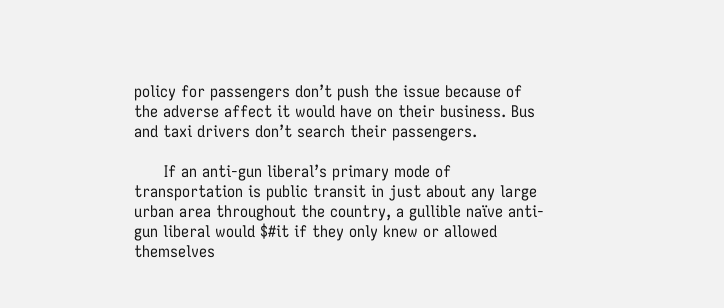policy for passengers don’t push the issue because of the adverse affect it would have on their business. Bus and taxi drivers don’t search their passengers.

      If an anti-gun liberal’s primary mode of transportation is public transit in just about any large urban area throughout the country, a gullible naïve anti-gun liberal would $#it if they only knew or allowed themselves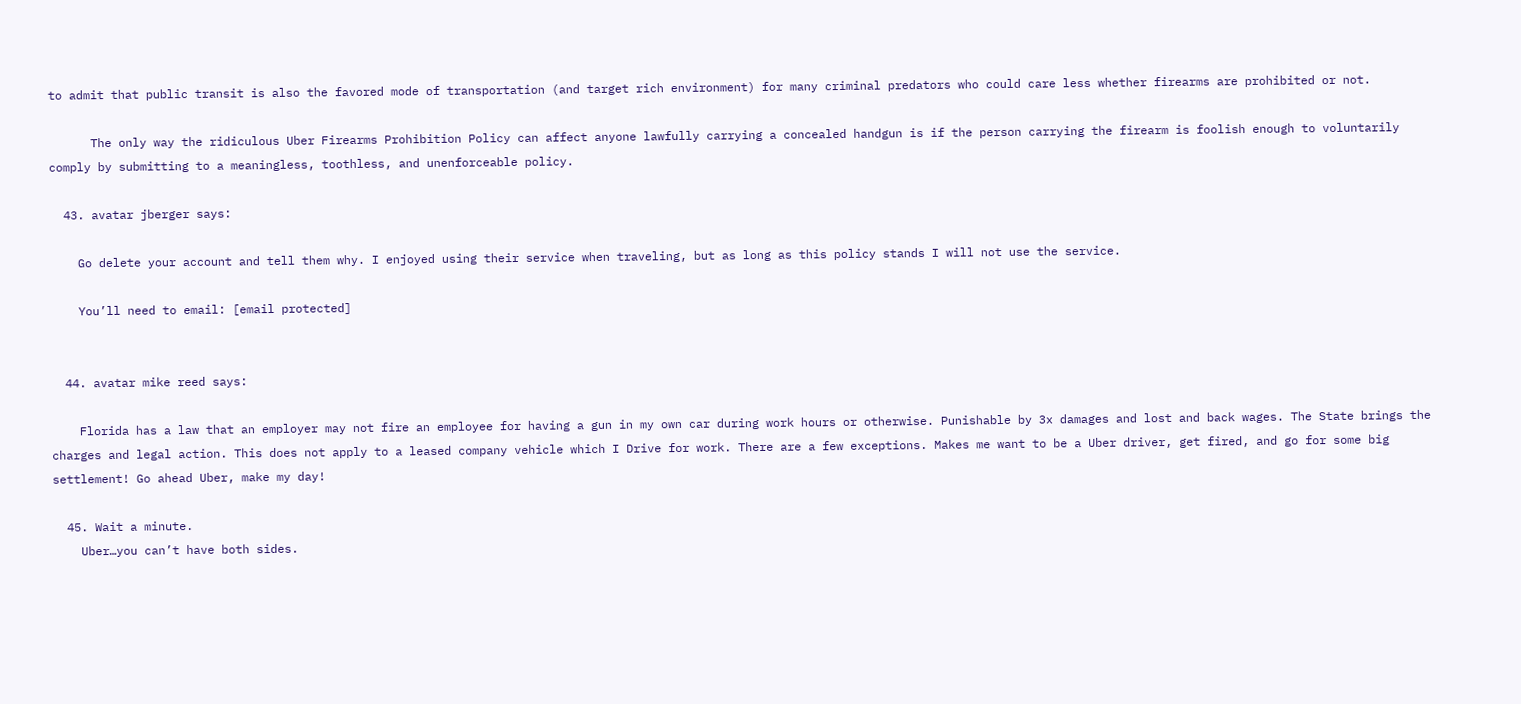to admit that public transit is also the favored mode of transportation (and target rich environment) for many criminal predators who could care less whether firearms are prohibited or not.

      The only way the ridiculous Uber Firearms Prohibition Policy can affect anyone lawfully carrying a concealed handgun is if the person carrying the firearm is foolish enough to voluntarily comply by submitting to a meaningless, toothless, and unenforceable policy.

  43. avatar jberger says:

    Go delete your account and tell them why. I enjoyed using their service when traveling, but as long as this policy stands I will not use the service.

    You’ll need to email: [email protected]


  44. avatar mike reed says:

    Florida has a law that an employer may not fire an employee for having a gun in my own car during work hours or otherwise. Punishable by 3x damages and lost and back wages. The State brings the charges and legal action. This does not apply to a leased company vehicle which I Drive for work. There are a few exceptions. Makes me want to be a Uber driver, get fired, and go for some big settlement! Go ahead Uber, make my day!

  45. Wait a minute.
    Uber…you can’t have both sides.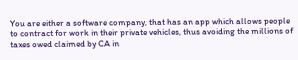You are either a software company, that has an app which allows people to contract for work in their private vehicles, thus avoiding the millions of taxes owed claimed by CA in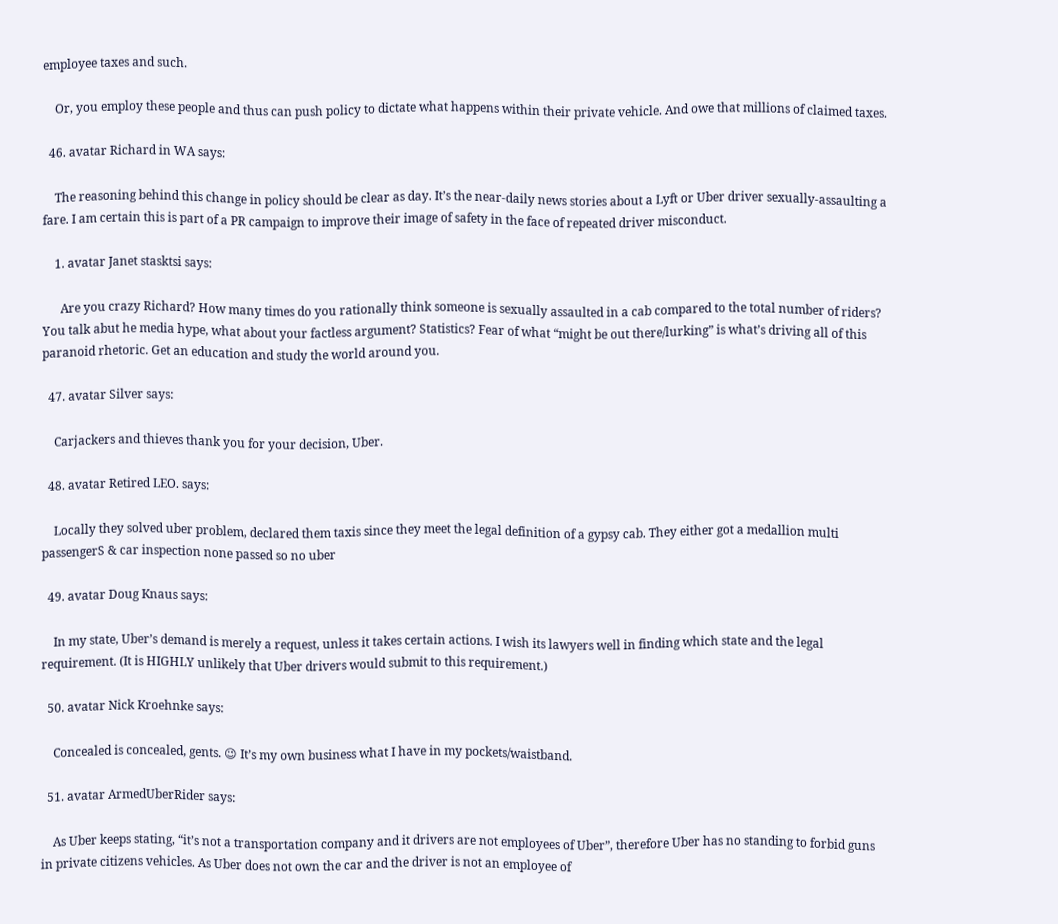employee taxes and such.

    Or, you employ these people and thus can push policy to dictate what happens within their private vehicle. And owe that millions of claimed taxes.

  46. avatar Richard in WA says:

    The reasoning behind this change in policy should be clear as day. It’s the near-daily news stories about a Lyft or Uber driver sexually-assaulting a fare. I am certain this is part of a PR campaign to improve their image of safety in the face of repeated driver misconduct.

    1. avatar Janet stasktsi says:

      Are you crazy Richard? How many times do you rationally think someone is sexually assaulted in a cab compared to the total number of riders? You talk abut he media hype, what about your factless argument? Statistics? Fear of what “might be out there/lurking” is what’s driving all of this paranoid rhetoric. Get an education and study the world around you.

  47. avatar Silver says:

    Carjackers and thieves thank you for your decision, Uber.

  48. avatar Retired LEO. says:

    Locally they solved uber problem, declared them taxis since they meet the legal definition of a gypsy cab. They either got a medallion multi passengerS & car inspection none passed so no uber

  49. avatar Doug Knaus says:

    In my state, Uber’s demand is merely a request, unless it takes certain actions. I wish its lawyers well in finding which state and the legal requirement. (It is HIGHLY unlikely that Uber drivers would submit to this requirement.)

  50. avatar Nick Kroehnke says:

    Concealed is concealed, gents. 😉 It’s my own business what I have in my pockets/waistband.

  51. avatar ArmedUberRider says:

    As Uber keeps stating, “it’s not a transportation company and it drivers are not employees of Uber”, therefore Uber has no standing to forbid guns in private citizens vehicles. As Uber does not own the car and the driver is not an employee of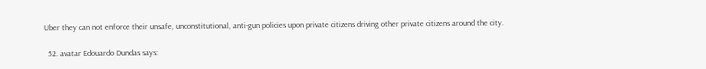Uber they can not enforce their unsafe, unconstitutional, anti-gun policies upon private citizens driving other private citizens around the city.

  52. avatar Edouardo Dundas says: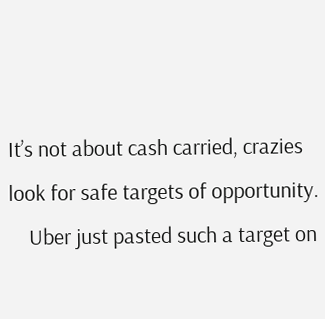It’s not about cash carried, crazies look for safe targets of opportunity.
    Uber just pasted such a target on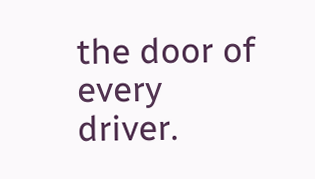the door of every driver.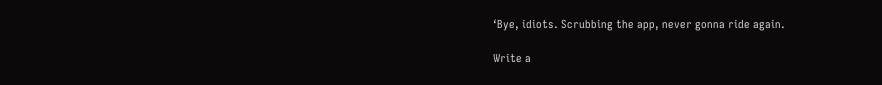‘Bye, idiots. Scrubbing the app, never gonna ride again.

Write a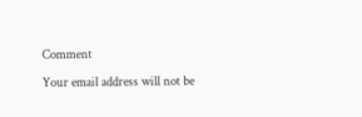Comment

Your email address will not be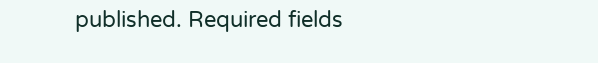published. Required fields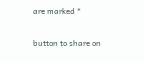are marked *

button to share on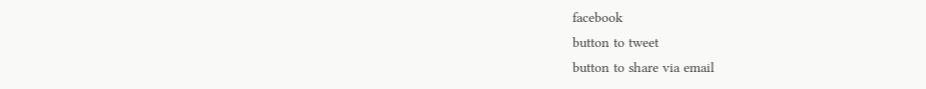facebook
button to tweet
button to share via email